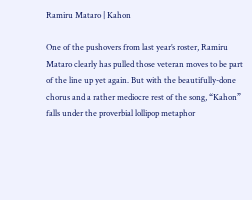Ramiru Mataro | Kahon

One of the pushovers from last year’s roster, Ramiru Mataro clearly has pulled those veteran moves to be part of the line up yet again. But with the beautifully-done chorus and a rather mediocre rest of the song, “Kahon” falls under the proverbial lollipop metaphor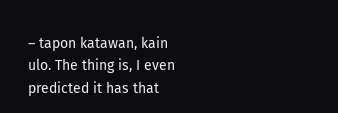– tapon katawan, kain ulo. The thing is, I even predicted it has that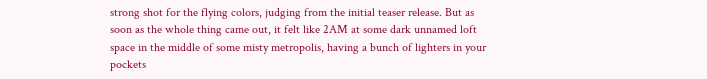strong shot for the flying colors, judging from the initial teaser release. But as soon as the whole thing came out, it felt like 2AM at some dark unnamed loft space in the middle of some misty metropolis, having a bunch of lighters in your pockets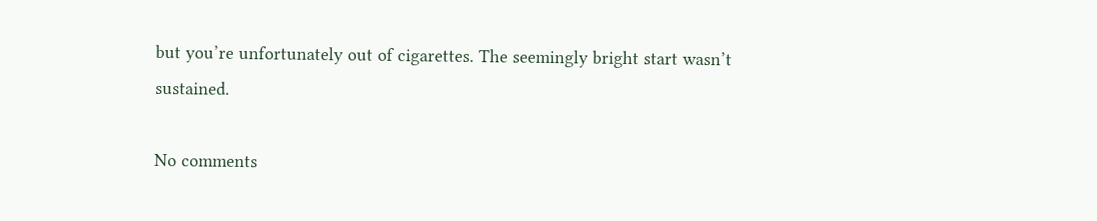but you’re unfortunately out of cigarettes. The seemingly bright start wasn’t sustained.

No comments